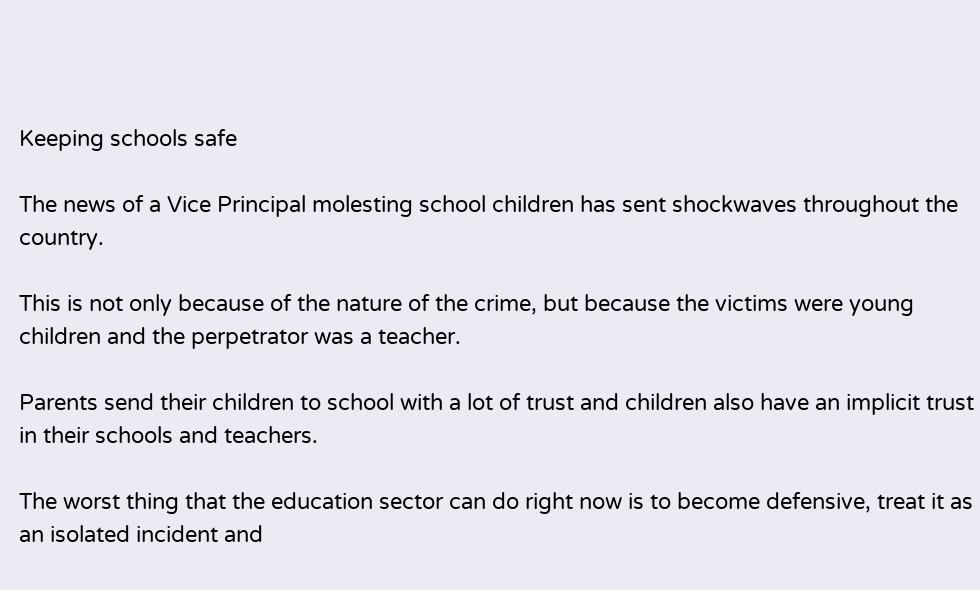Keeping schools safe

The news of a Vice Principal molesting school children has sent shockwaves throughout the country.

This is not only because of the nature of the crime, but because the victims were young children and the perpetrator was a teacher.

Parents send their children to school with a lot of trust and children also have an implicit trust in their schools and teachers.

The worst thing that the education sector can do right now is to become defensive, treat it as an isolated incident and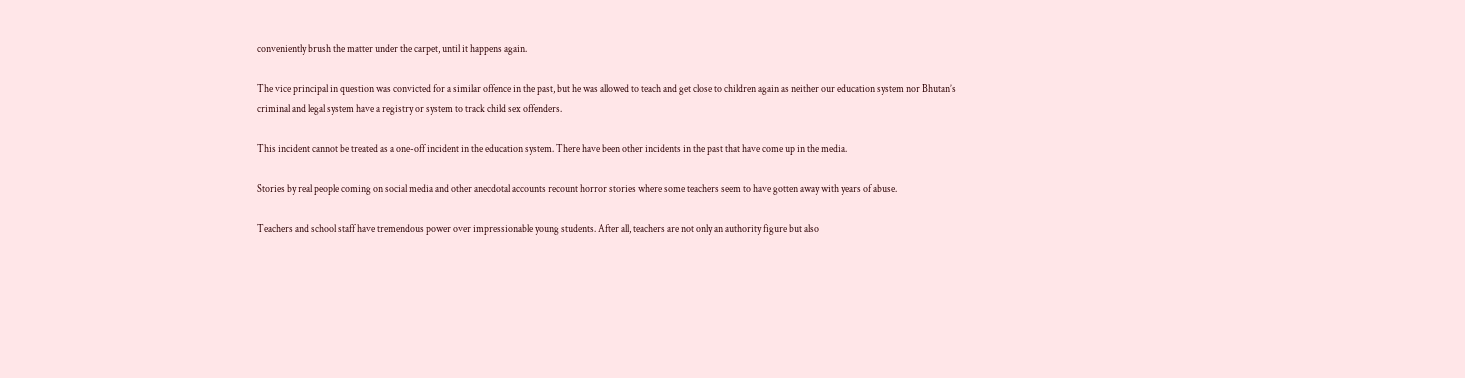conveniently brush the matter under the carpet, until it happens again.

The vice principal in question was convicted for a similar offence in the past, but he was allowed to teach and get close to children again as neither our education system nor Bhutan’s criminal and legal system have a registry or system to track child sex offenders.

This incident cannot be treated as a one-off incident in the education system. There have been other incidents in the past that have come up in the media.

Stories by real people coming on social media and other anecdotal accounts recount horror stories where some teachers seem to have gotten away with years of abuse.

Teachers and school staff have tremendous power over impressionable young students. After all, teachers are not only an authority figure but also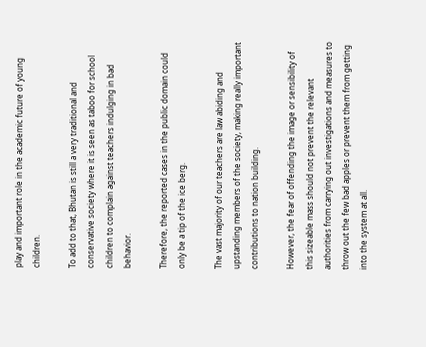play and important role in the academic future of young children.

To add to that, Bhutan is still a very traditional and conservative society where it is seen as taboo for school children to complain against teachers indulging in bad behavior.

Therefore, the reported cases in the public domain could only be a tip of the ice berg.

The vast majority of our teachers are law abiding and upstanding members of the society, making really important contributions to nation building.

However, the fear of offending the image or sensibility of this sizeable mass should not prevent the relevant authorities from carrying out investigations and measures to throw out the few bad apples or prevent them from getting into the system at all.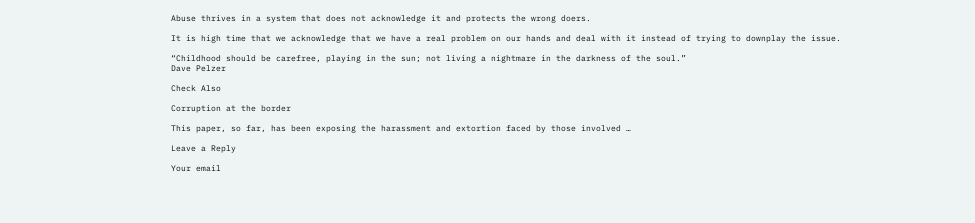Abuse thrives in a system that does not acknowledge it and protects the wrong doers.

It is high time that we acknowledge that we have a real problem on our hands and deal with it instead of trying to downplay the issue.

“Childhood should be carefree, playing in the sun; not living a nightmare in the darkness of the soul.”
Dave Pelzer

Check Also

Corruption at the border

This paper, so far, has been exposing the harassment and extortion faced by those involved …

Leave a Reply

Your email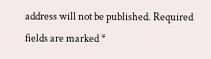address will not be published. Required fields are marked *